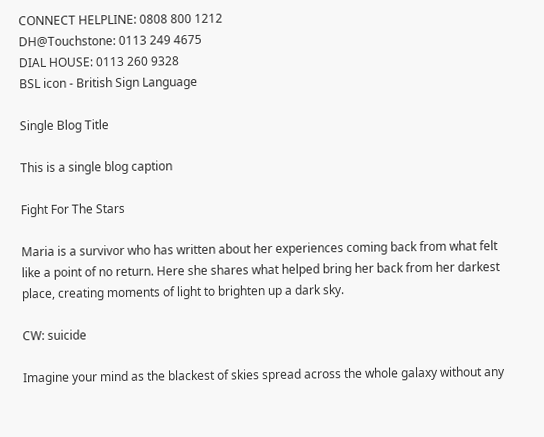CONNECT HELPLINE: 0808 800 1212
DH@Touchstone: 0113 249 4675
DIAL HOUSE: 0113 260 9328
BSL icon - British Sign Language

Single Blog Title

This is a single blog caption

Fight For The Stars

Maria is a survivor who has written about her experiences coming back from what felt like a point of no return. Here she shares what helped bring her back from her darkest place, creating moments of light to brighten up a dark sky.

CW: suicide

Imagine your mind as the blackest of skies spread across the whole galaxy without any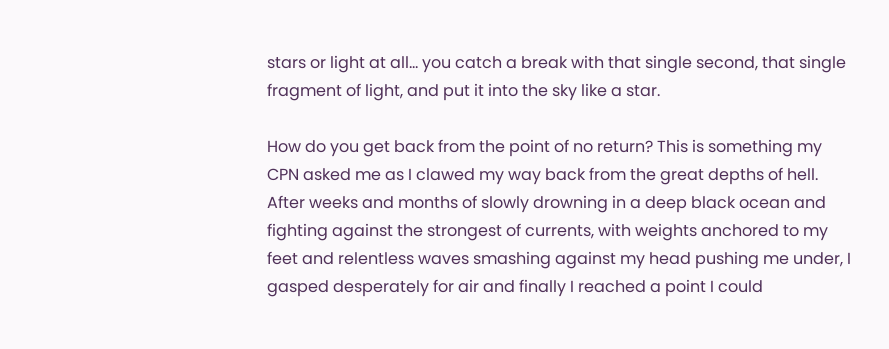stars or light at all… you catch a break with that single second, that single fragment of light, and put it into the sky like a star.

How do you get back from the point of no return? This is something my CPN asked me as I clawed my way back from the great depths of hell.
After weeks and months of slowly drowning in a deep black ocean and fighting against the strongest of currents, with weights anchored to my feet and relentless waves smashing against my head pushing me under, I gasped desperately for air and finally I reached a point I could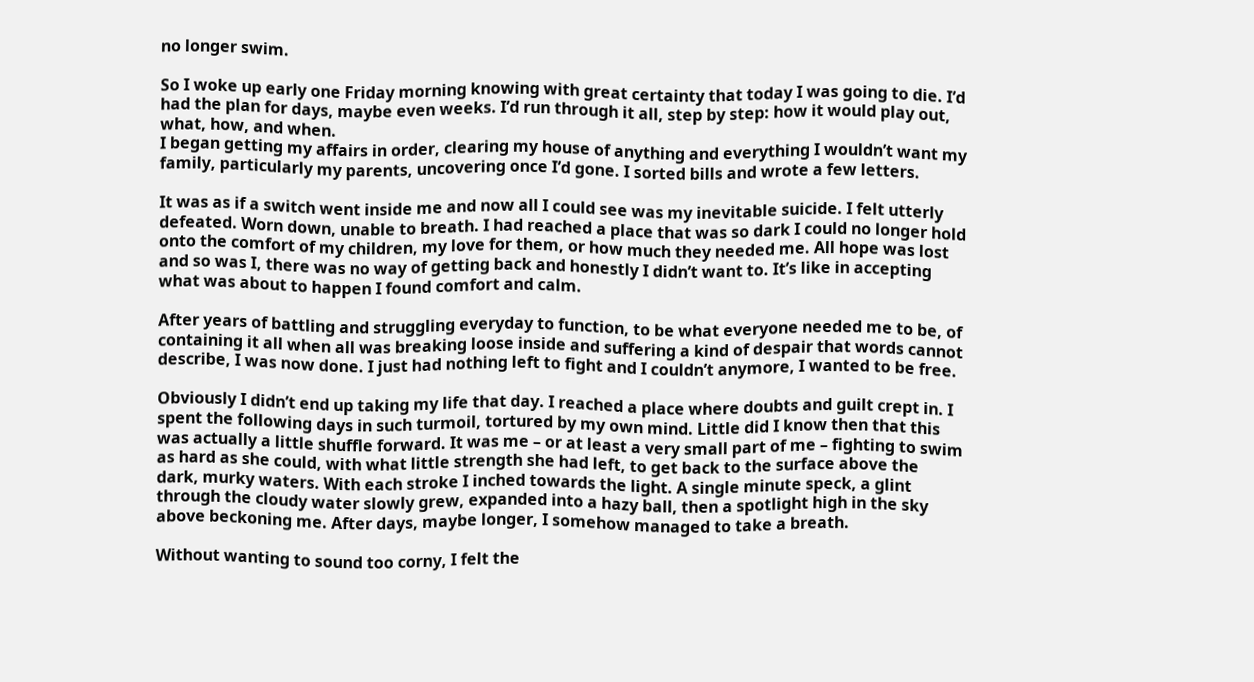no longer swim.

So I woke up early one Friday morning knowing with great certainty that today I was going to die. I’d had the plan for days, maybe even weeks. I’d run through it all, step by step: how it would play out, what, how, and when.
I began getting my affairs in order, clearing my house of anything and everything I wouldn’t want my family, particularly my parents, uncovering once I’d gone. I sorted bills and wrote a few letters.

It was as if a switch went inside me and now all I could see was my inevitable suicide. I felt utterly defeated. Worn down, unable to breath. I had reached a place that was so dark I could no longer hold onto the comfort of my children, my love for them, or how much they needed me. All hope was lost and so was I, there was no way of getting back and honestly I didn’t want to. It’s like in accepting what was about to happen I found comfort and calm.

After years of battling and struggling everyday to function, to be what everyone needed me to be, of containing it all when all was breaking loose inside and suffering a kind of despair that words cannot describe, I was now done. I just had nothing left to fight and I couldn’t anymore, I wanted to be free.

Obviously I didn’t end up taking my life that day. I reached a place where doubts and guilt crept in. I spent the following days in such turmoil, tortured by my own mind. Little did I know then that this was actually a little shuffle forward. It was me – or at least a very small part of me – fighting to swim as hard as she could, with what little strength she had left, to get back to the surface above the dark, murky waters. With each stroke I inched towards the light. A single minute speck, a glint through the cloudy water slowly grew, expanded into a hazy ball, then a spotlight high in the sky above beckoning me. After days, maybe longer, I somehow managed to take a breath.

Without wanting to sound too corny, I felt the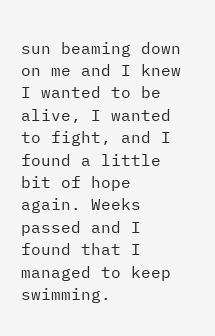sun beaming down on me and I knew I wanted to be alive, I wanted to fight, and I found a little bit of hope again. Weeks passed and I found that I managed to keep swimming.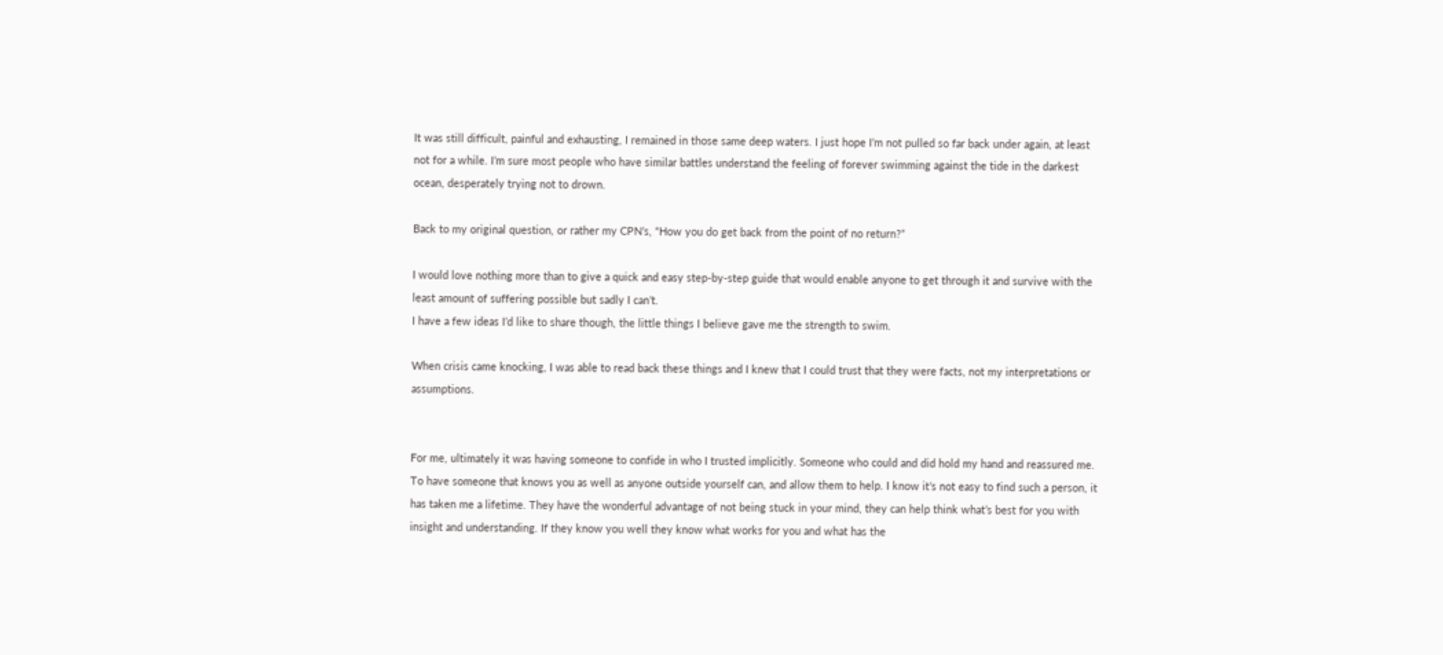It was still difficult, painful and exhausting, I remained in those same deep waters. I just hope I’m not pulled so far back under again, at least not for a while. I’m sure most people who have similar battles understand the feeling of forever swimming against the tide in the darkest ocean, desperately trying not to drown.

Back to my original question, or rather my CPN’s, “How you do get back from the point of no return?”

I would love nothing more than to give a quick and easy step-by-step guide that would enable anyone to get through it and survive with the least amount of suffering possible but sadly I can’t.
I have a few ideas I’d like to share though, the little things I believe gave me the strength to swim.

When crisis came knocking, I was able to read back these things and I knew that I could trust that they were facts, not my interpretations or assumptions.


For me, ultimately it was having someone to confide in who I trusted implicitly. Someone who could and did hold my hand and reassured me. To have someone that knows you as well as anyone outside yourself can, and allow them to help. I know it’s not easy to find such a person, it has taken me a lifetime. They have the wonderful advantage of not being stuck in your mind, they can help think what’s best for you with insight and understanding. If they know you well they know what works for you and what has the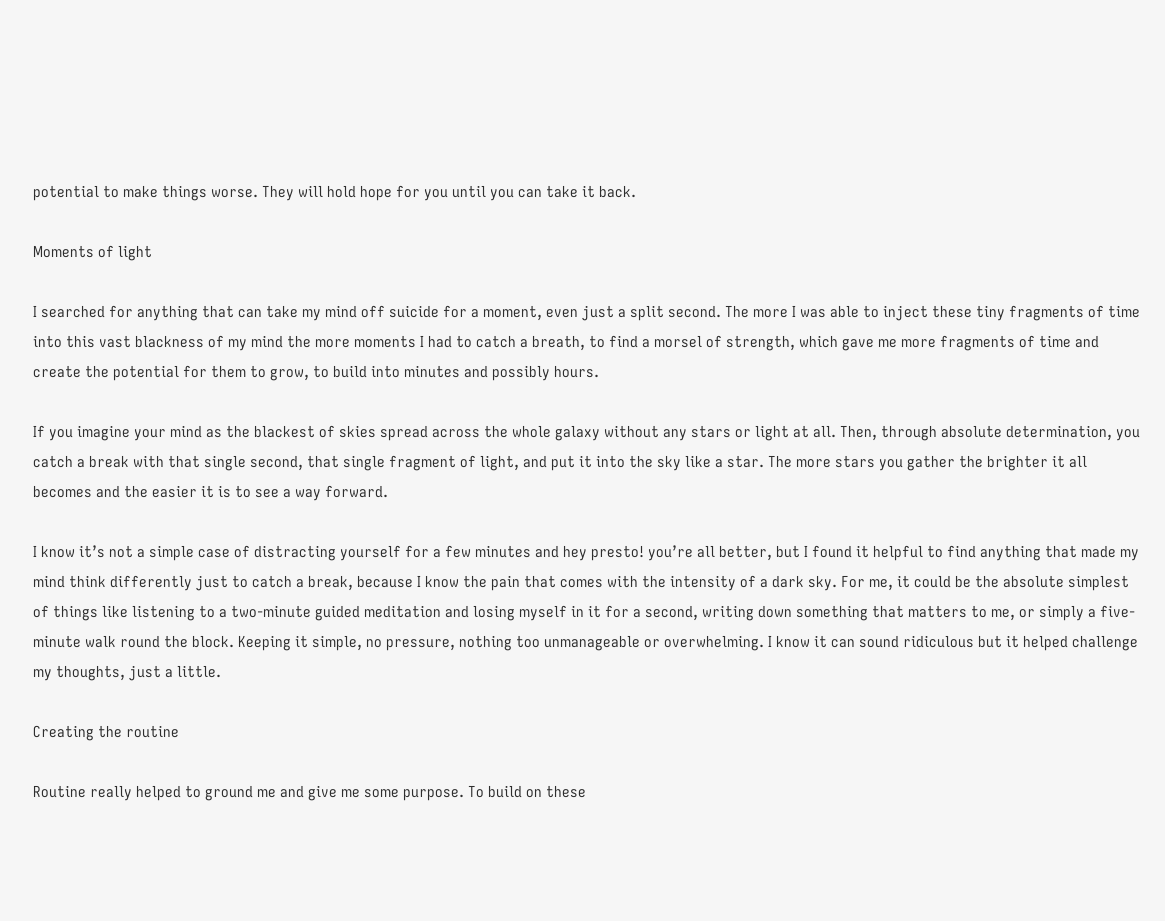potential to make things worse. They will hold hope for you until you can take it back.

Moments of light

I searched for anything that can take my mind off suicide for a moment, even just a split second. The more I was able to inject these tiny fragments of time into this vast blackness of my mind the more moments I had to catch a breath, to find a morsel of strength, which gave me more fragments of time and create the potential for them to grow, to build into minutes and possibly hours.

If you imagine your mind as the blackest of skies spread across the whole galaxy without any stars or light at all. Then, through absolute determination, you catch a break with that single second, that single fragment of light, and put it into the sky like a star. The more stars you gather the brighter it all becomes and the easier it is to see a way forward.

I know it’s not a simple case of distracting yourself for a few minutes and hey presto! you’re all better, but I found it helpful to find anything that made my mind think differently just to catch a break, because I know the pain that comes with the intensity of a dark sky. For me, it could be the absolute simplest of things like listening to a two-minute guided meditation and losing myself in it for a second, writing down something that matters to me, or simply a five-minute walk round the block. Keeping it simple, no pressure, nothing too unmanageable or overwhelming. I know it can sound ridiculous but it helped challenge my thoughts, just a little.

Creating the routine

Routine really helped to ground me and give me some purpose. To build on these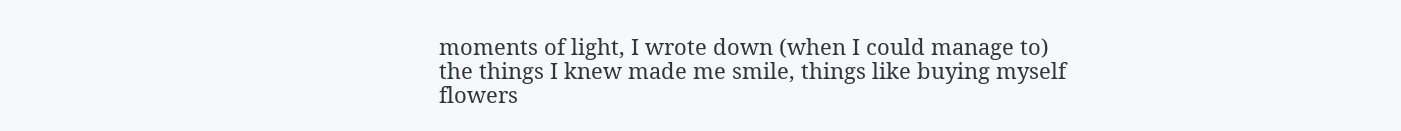moments of light, I wrote down (when I could manage to) the things I knew made me smile, things like buying myself flowers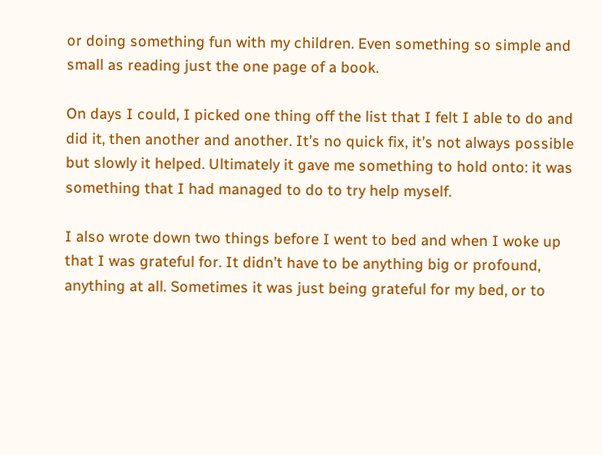or doing something fun with my children. Even something so simple and small as reading just the one page of a book.

On days I could, I picked one thing off the list that I felt I able to do and did it, then another and another. It’s no quick fix, it’s not always possible but slowly it helped. Ultimately it gave me something to hold onto: it was something that I had managed to do to try help myself.

I also wrote down two things before I went to bed and when I woke up that I was grateful for. It didn’t have to be anything big or profound, anything at all. Sometimes it was just being grateful for my bed, or to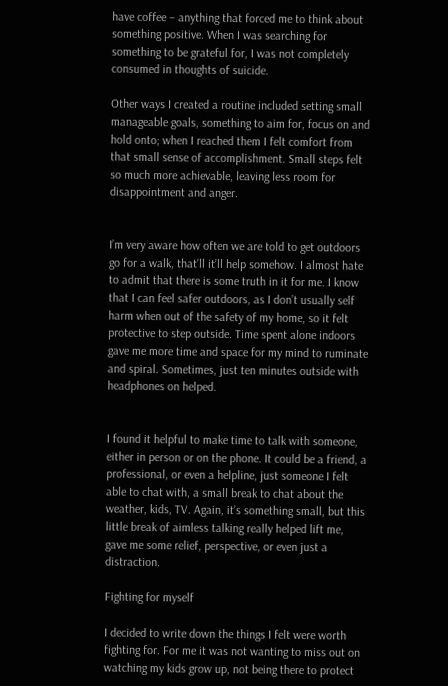have coffee – anything that forced me to think about something positive. When I was searching for something to be grateful for, I was not completely consumed in thoughts of suicide.

Other ways I created a routine included setting small manageable goals, something to aim for, focus on and hold onto; when I reached them I felt comfort from that small sense of accomplishment. Small steps felt so much more achievable, leaving less room for disappointment and anger.


I’m very aware how often we are told to get outdoors go for a walk, that’ll it’ll help somehow. I almost hate to admit that there is some truth in it for me. I know that I can feel safer outdoors, as I don’t usually self harm when out of the safety of my home, so it felt protective to step outside. Time spent alone indoors gave me more time and space for my mind to ruminate and spiral. Sometimes, just ten minutes outside with headphones on helped.


I found it helpful to make time to talk with someone, either in person or on the phone. It could be a friend, a professional, or even a helpline, just someone I felt able to chat with, a small break to chat about the weather, kids, TV. Again, it’s something small, but this little break of aimless talking really helped lift me, gave me some relief, perspective, or even just a distraction.

Fighting for myself

I decided to write down the things I felt were worth fighting for. For me it was not wanting to miss out on watching my kids grow up, not being there to protect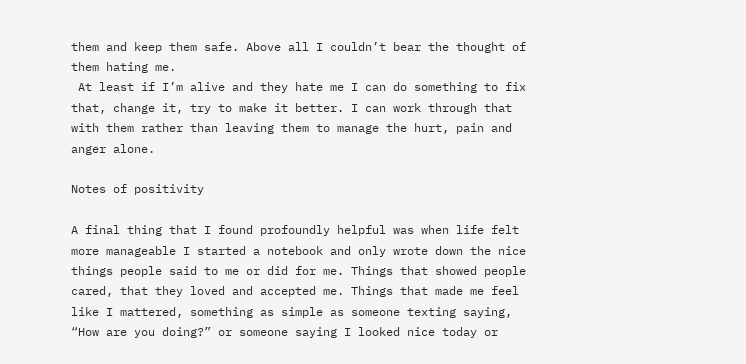them and keep them safe. Above all I couldn’t bear the thought of them hating me.
 At least if I’m alive and they hate me I can do something to fix that, change it, try to make it better. I can work through that with them rather than leaving them to manage the hurt, pain and anger alone.

Notes of positivity

A final thing that I found profoundly helpful was when life felt more manageable I started a notebook and only wrote down the nice things people said to me or did for me. Things that showed people cared, that they loved and accepted me. Things that made me feel like I mattered, something as simple as someone texting saying, “How are you doing?” or someone saying I looked nice today or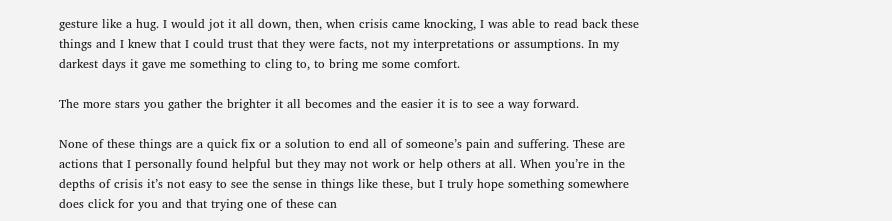gesture like a hug. I would jot it all down, then, when crisis came knocking, I was able to read back these things and I knew that I could trust that they were facts, not my interpretations or assumptions. In my darkest days it gave me something to cling to, to bring me some comfort.

The more stars you gather the brighter it all becomes and the easier it is to see a way forward.

None of these things are a quick fix or a solution to end all of someone’s pain and suffering. These are actions that I personally found helpful but they may not work or help others at all. When you’re in the depths of crisis it’s not easy to see the sense in things like these, but I truly hope something somewhere does click for you and that trying one of these can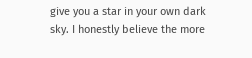give you a star in your own dark sky. I honestly believe the more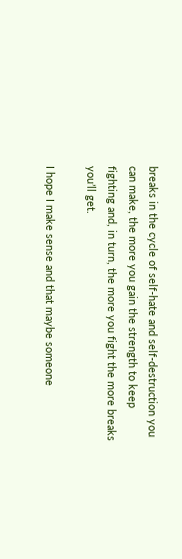breaks in the cycle of self-hate and self-destruction you can make, the more you gain the strength to keep fighting and, in turn, the more you fight the more breaks you’ll get.

I hope I make sense and that maybe someone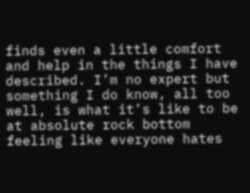finds even a little comfort and help in the things I have described. I’m no expert but something I do know, all too well, is what it’s like to be at absolute rock bottom feeling like everyone hates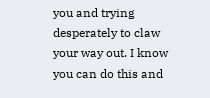you and trying desperately to claw your way out. I know you can do this and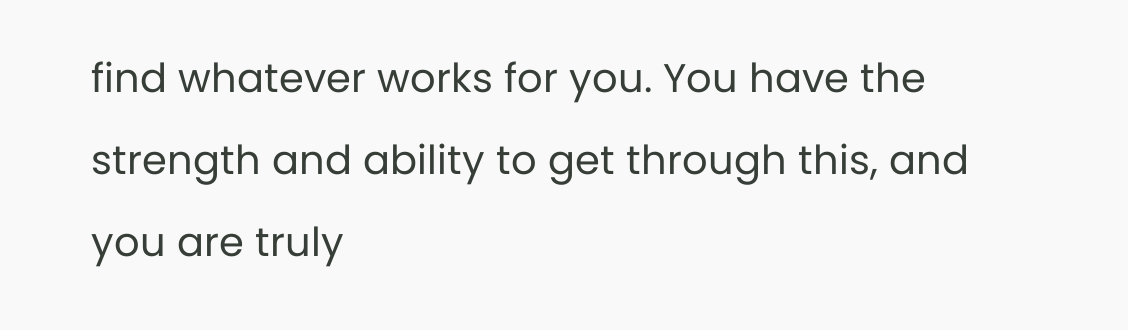find whatever works for you. You have the strength and ability to get through this, and you are truly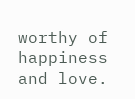worthy of happiness and love.